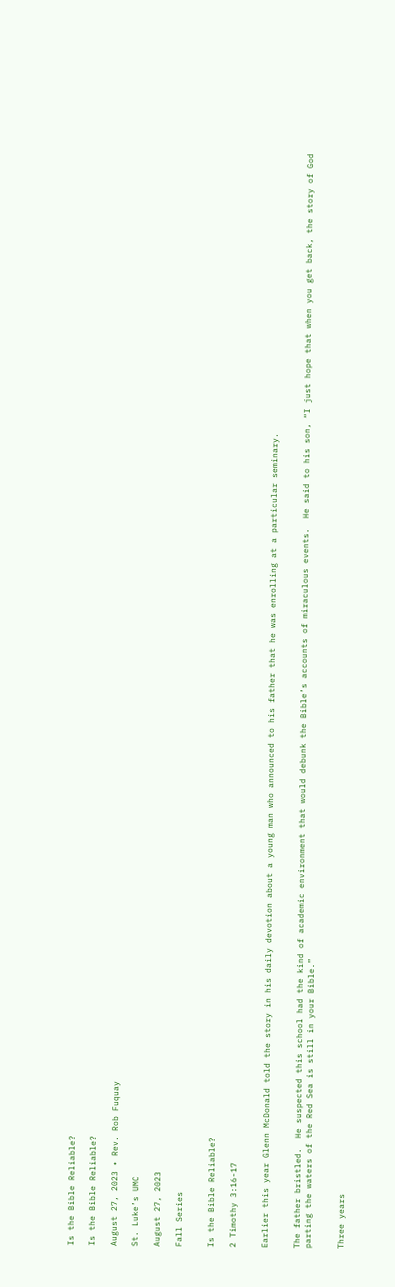Is the Bible Reliable?

Is the Bible Reliable?

August 27, 2023 • Rev. Rob Fuquay

St. Luke’s UMC

August 27, 2023

Fall Series


Is the Bible Reliable?

2 Timothy 3:16-17


Earlier this year Glenn McDonald told the story in his daily devotion about a young man who announced to his father that he was enrolling at a particular seminary.


The father bristled.  He suspected this school had the kind of academic environment that would debunk the Bible’s accounts of miraculous events.  He said to his son, “I just hope that when you get back, the story of God parting the waters of the Red Sea is still in your Bible.”


Three years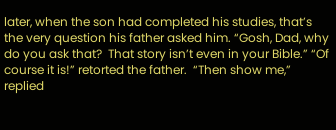later, when the son had completed his studies, that’s the very question his father asked him. “Gosh, Dad, why do you ask that?  That story isn’t even in your Bible.” “Of course it is!” retorted the father.  “Then show me,” replied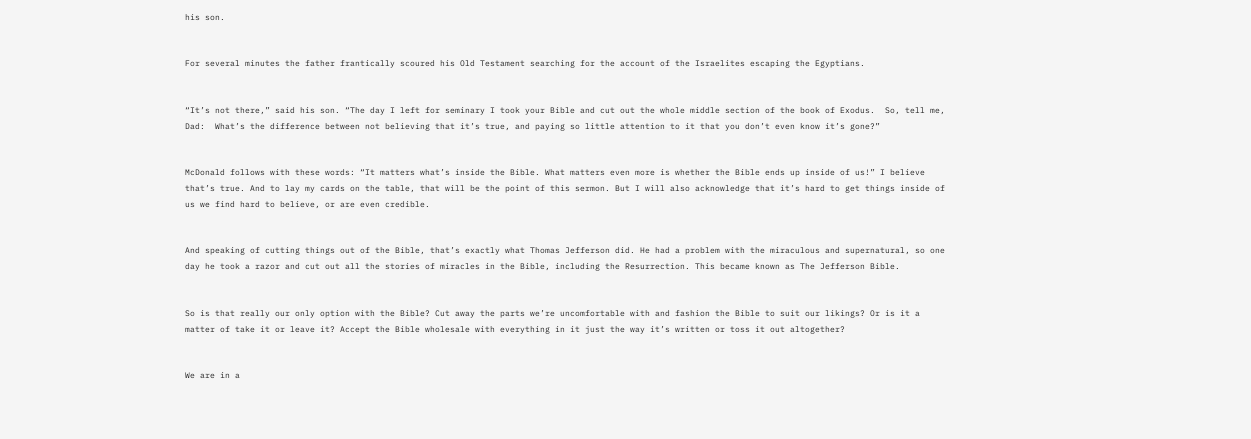his son.


For several minutes the father frantically scoured his Old Testament searching for the account of the Israelites escaping the Egyptians.


“It’s not there,” said his son. “The day I left for seminary I took your Bible and cut out the whole middle section of the book of Exodus.  So, tell me, Dad:  What’s the difference between not believing that it’s true, and paying so little attention to it that you don’t even know it’s gone?”


McDonald follows with these words: “It matters what’s inside the Bible. What matters even more is whether the Bible ends up inside of us!” I believe that’s true. And to lay my cards on the table, that will be the point of this sermon. But I will also acknowledge that it’s hard to get things inside of us we find hard to believe, or are even credible.


And speaking of cutting things out of the Bible, that’s exactly what Thomas Jefferson did. He had a problem with the miraculous and supernatural, so one day he took a razor and cut out all the stories of miracles in the Bible, including the Resurrection. This became known as The Jefferson Bible.


So is that really our only option with the Bible? Cut away the parts we’re uncomfortable with and fashion the Bible to suit our likings? Or is it a matter of take it or leave it? Accept the Bible wholesale with everything in it just the way it’s written or toss it out altogether?


We are in a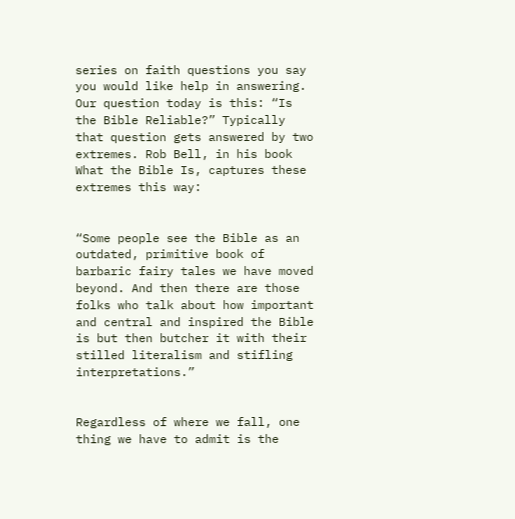series on faith questions you say you would like help in answering. Our question today is this: “Is the Bible Reliable?” Typically that question gets answered by two extremes. Rob Bell, in his book What the Bible Is, captures these extremes this way:


“Some people see the Bible as an outdated, primitive book of barbaric fairy tales we have moved beyond. And then there are those folks who talk about how important and central and inspired the Bible is but then butcher it with their stilled literalism and stifling interpretations.”


Regardless of where we fall, one thing we have to admit is the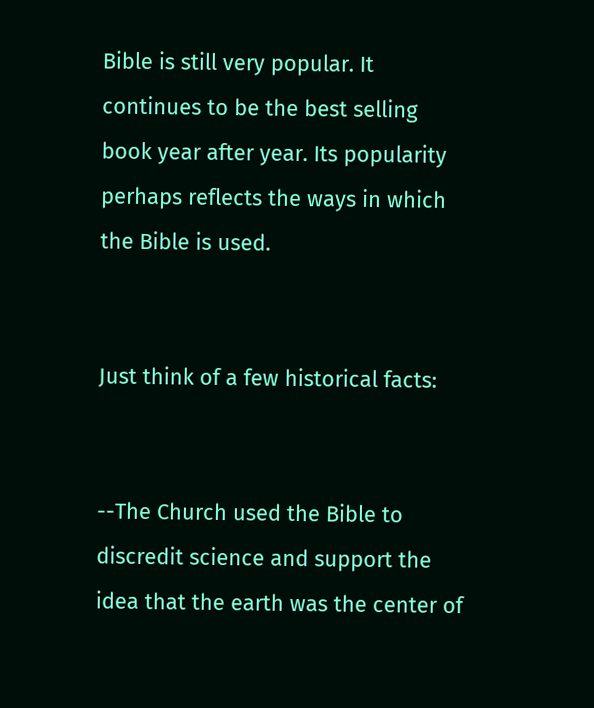Bible is still very popular. It continues to be the best selling book year after year. Its popularity perhaps reflects the ways in which the Bible is used.


Just think of a few historical facts:


--The Church used the Bible to discredit science and support the idea that the earth was the center of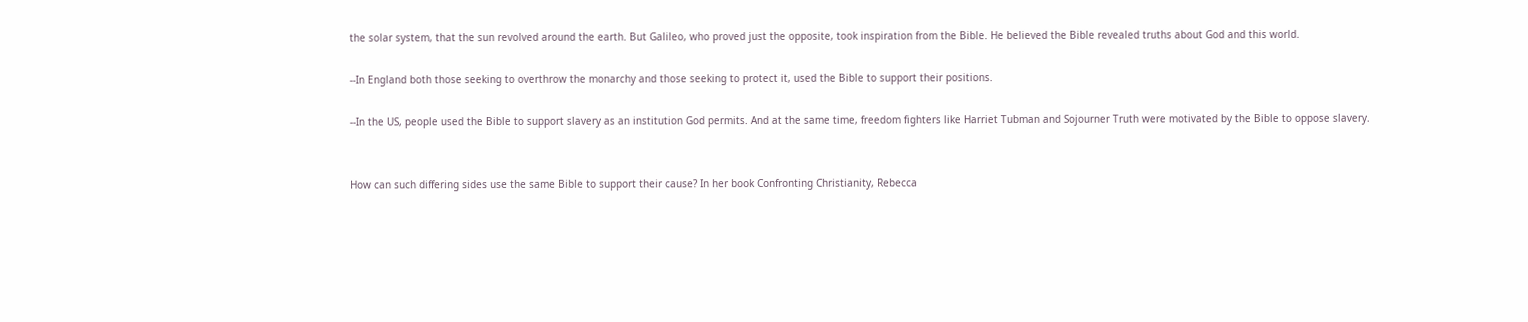the solar system, that the sun revolved around the earth. But Galileo, who proved just the opposite, took inspiration from the Bible. He believed the Bible revealed truths about God and this world.

--In England both those seeking to overthrow the monarchy and those seeking to protect it, used the Bible to support their positions.

--In the US, people used the Bible to support slavery as an institution God permits. And at the same time, freedom fighters like Harriet Tubman and Sojourner Truth were motivated by the Bible to oppose slavery.


How can such differing sides use the same Bible to support their cause? In her book Confronting Christianity, Rebecca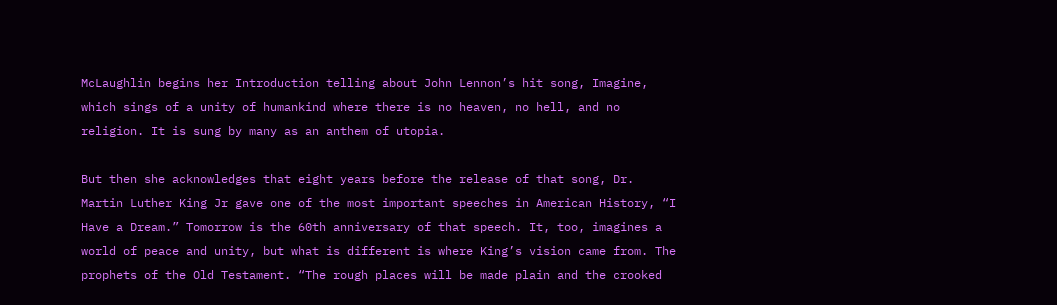McLaughlin begins her Introduction telling about John Lennon’s hit song, Imagine, which sings of a unity of humankind where there is no heaven, no hell, and no religion. It is sung by many as an anthem of utopia.

But then she acknowledges that eight years before the release of that song, Dr. Martin Luther King Jr gave one of the most important speeches in American History, “I Have a Dream.” Tomorrow is the 60th anniversary of that speech. It, too, imagines a world of peace and unity, but what is different is where King’s vision came from. The prophets of the Old Testament. “The rough places will be made plain and the crooked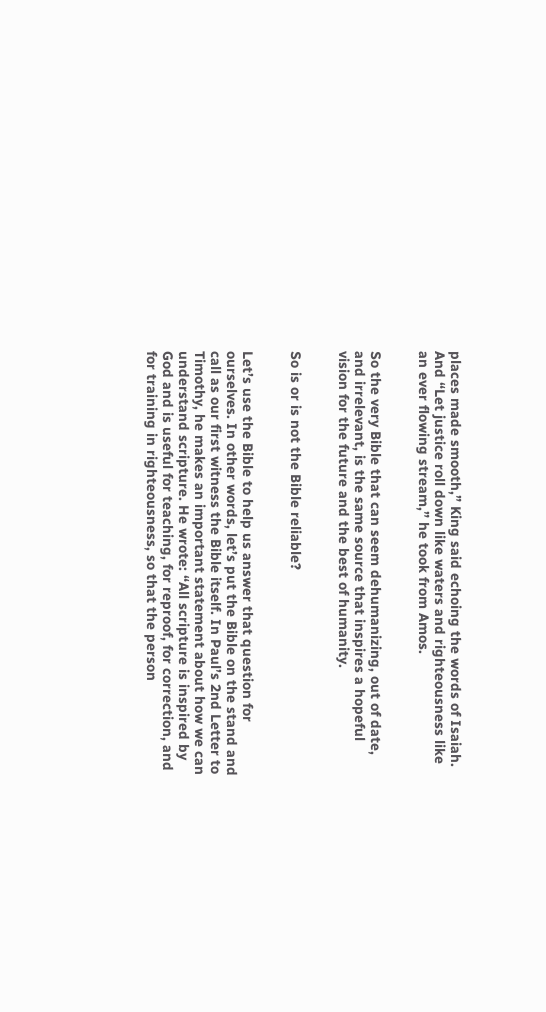places made smooth,” King said echoing the words of Isaiah. And “Let justice roll down like waters and righteousness like an ever flowing stream,” he took from Amos.


So the very Bible that can seem dehumanizing, out of date, and irrelevant, is the same source that inspires a hopeful vision for the future and the best of humanity.


So is or is not the Bible reliable?


Let’s use the Bible to help us answer that question for ourselves. In other words, let’s put the Bible on the stand and call as our first witness the Bible itself. In Paul’s 2nd Letter to Timothy, he makes an important statement about how we can understand scripture. He wrote: “All scripture is inspired by God and is useful for teaching, for reproof, for correction, and for training in righteousness, so that the person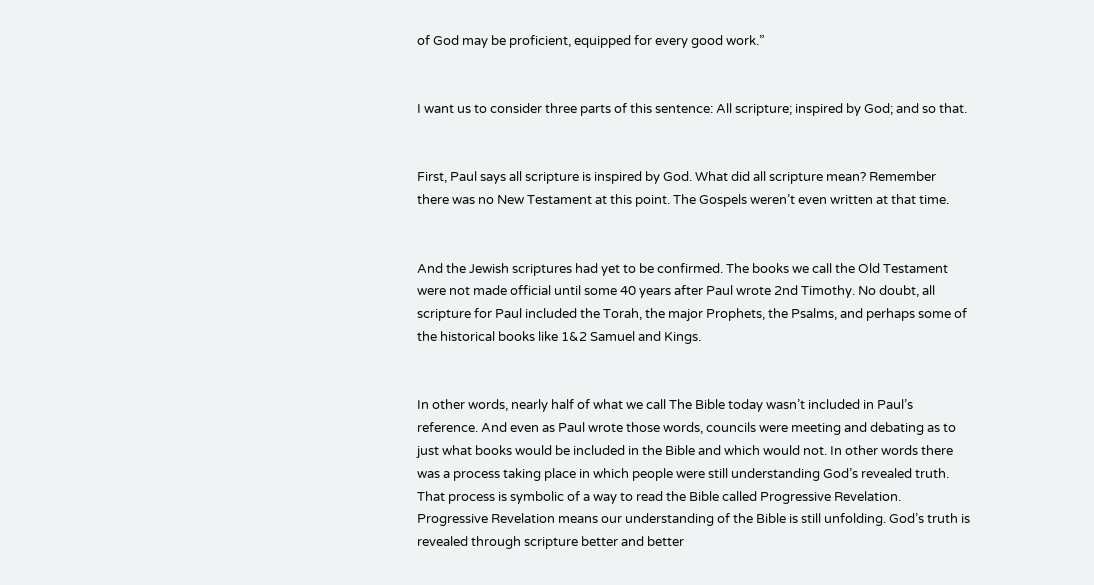of God may be proficient, equipped for every good work.”


I want us to consider three parts of this sentence: All scripture; inspired by God; and so that.


First, Paul says all scripture is inspired by God. What did all scripture mean? Remember there was no New Testament at this point. The Gospels weren’t even written at that time.


And the Jewish scriptures had yet to be confirmed. The books we call the Old Testament were not made official until some 40 years after Paul wrote 2nd Timothy. No doubt, all scripture for Paul included the Torah, the major Prophets, the Psalms, and perhaps some of the historical books like 1&2 Samuel and Kings.


In other words, nearly half of what we call The Bible today wasn’t included in Paul’s reference. And even as Paul wrote those words, councils were meeting and debating as to just what books would be included in the Bible and which would not. In other words there was a process taking place in which people were still understanding God’s revealed truth. That process is symbolic of a way to read the Bible called Progressive Revelation. Progressive Revelation means our understanding of the Bible is still unfolding. God’s truth is revealed through scripture better and better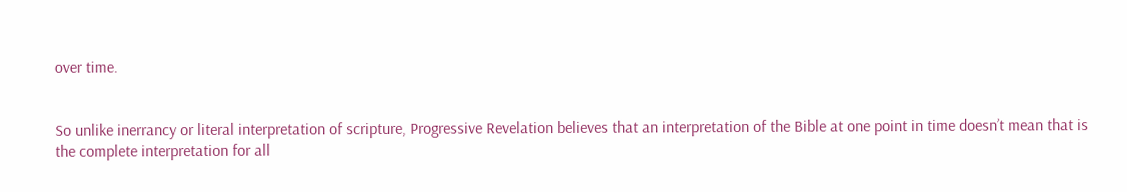over time.


So unlike inerrancy or literal interpretation of scripture, Progressive Revelation believes that an interpretation of the Bible at one point in time doesn’t mean that is the complete interpretation for all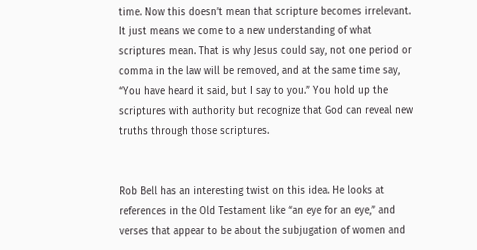time. Now this doesn’t mean that scripture becomes irrelevant. It just means we come to a new understanding of what scriptures mean. That is why Jesus could say, not one period or comma in the law will be removed, and at the same time say, “You have heard it said, but I say to you.” You hold up the scriptures with authority but recognize that God can reveal new truths through those scriptures.


Rob Bell has an interesting twist on this idea. He looks at references in the Old Testament like “an eye for an eye,” and verses that appear to be about the subjugation of women and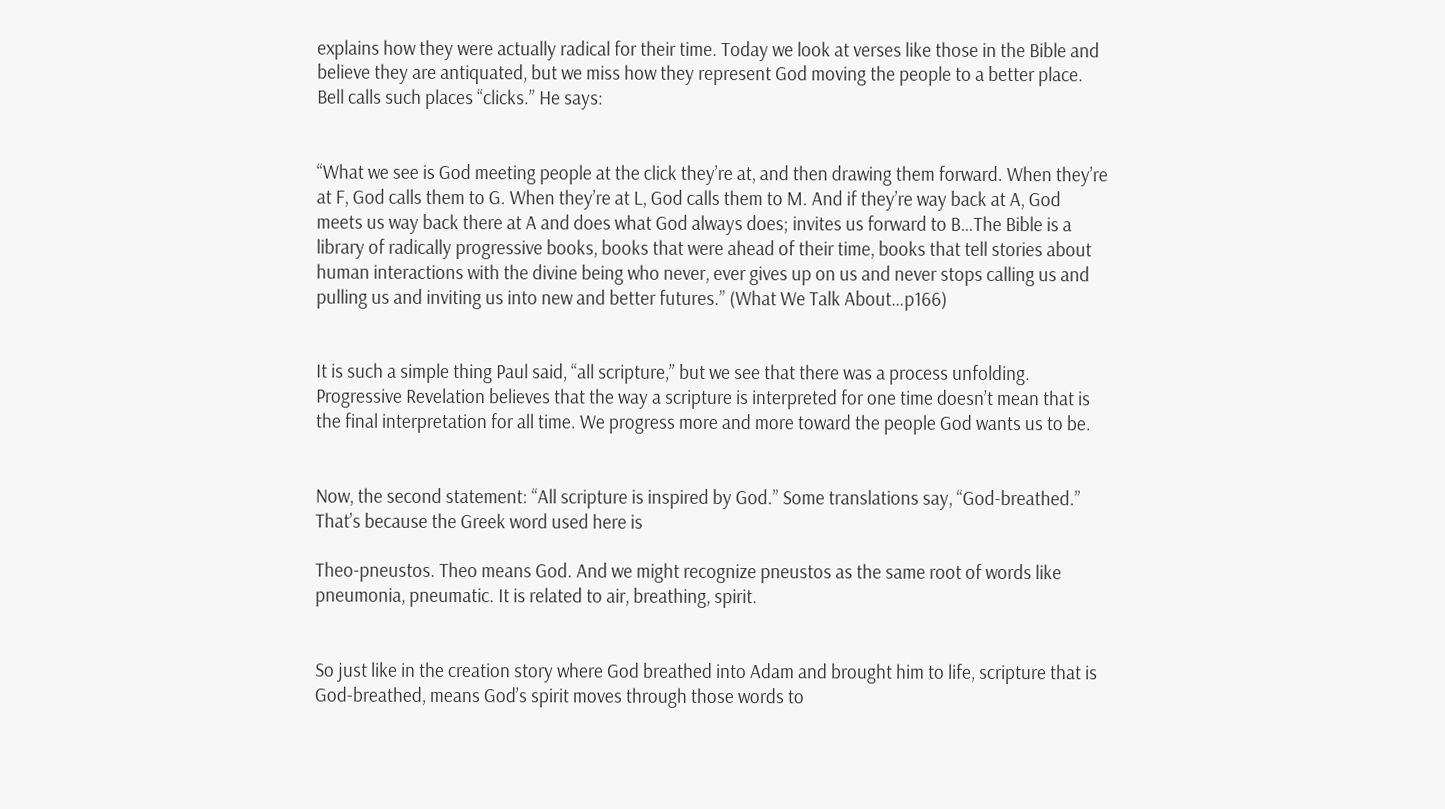explains how they were actually radical for their time. Today we look at verses like those in the Bible and believe they are antiquated, but we miss how they represent God moving the people to a better place. Bell calls such places “clicks.” He says:


“What we see is God meeting people at the click they’re at, and then drawing them forward. When they’re at F, God calls them to G. When they’re at L, God calls them to M. And if they’re way back at A, God meets us way back there at A and does what God always does; invites us forward to B…The Bible is a library of radically progressive books, books that were ahead of their time, books that tell stories about human interactions with the divine being who never, ever gives up on us and never stops calling us and pulling us and inviting us into new and better futures.” (What We Talk About…p166)


It is such a simple thing Paul said, “all scripture,” but we see that there was a process unfolding. Progressive Revelation believes that the way a scripture is interpreted for one time doesn’t mean that is the final interpretation for all time. We progress more and more toward the people God wants us to be.


Now, the second statement: “All scripture is inspired by God.” Some translations say, “God-breathed.” That’s because the Greek word used here is

Theo-pneustos. Theo means God. And we might recognize pneustos as the same root of words like pneumonia, pneumatic. It is related to air, breathing, spirit.


So just like in the creation story where God breathed into Adam and brought him to life, scripture that is God-breathed, means God’s spirit moves through those words to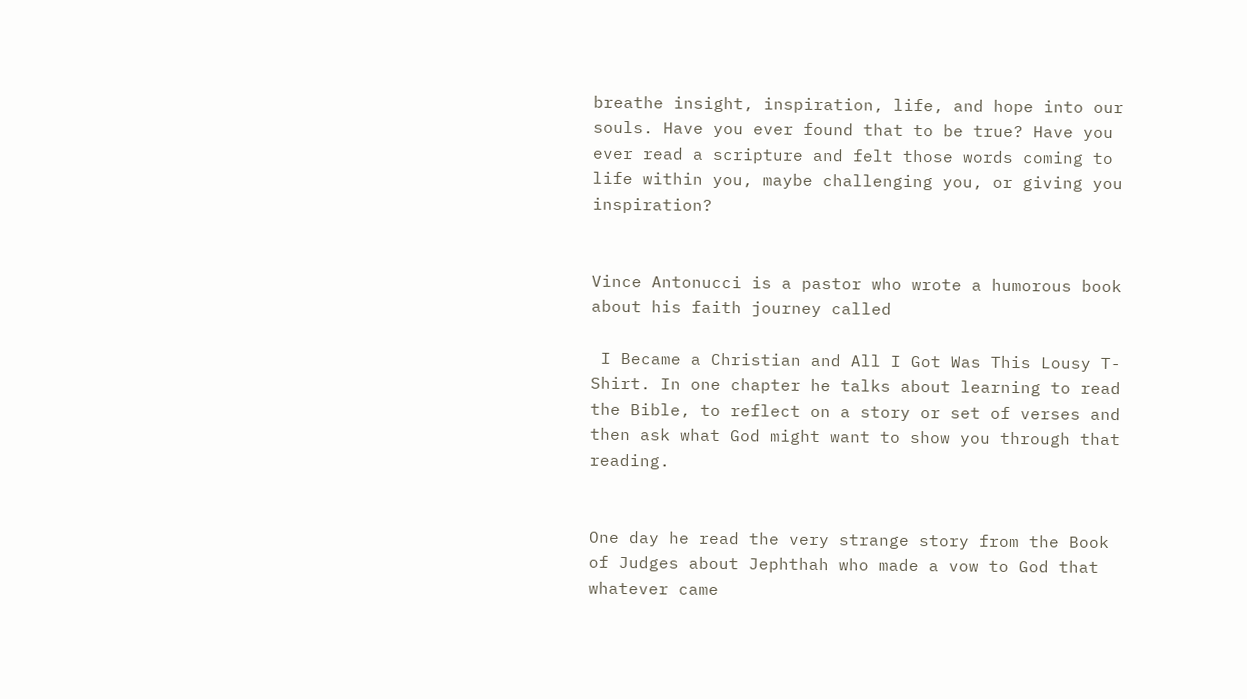breathe insight, inspiration, life, and hope into our souls. Have you ever found that to be true? Have you ever read a scripture and felt those words coming to life within you, maybe challenging you, or giving you inspiration?


Vince Antonucci is a pastor who wrote a humorous book about his faith journey called

 I Became a Christian and All I Got Was This Lousy T-Shirt. In one chapter he talks about learning to read the Bible, to reflect on a story or set of verses and then ask what God might want to show you through that reading.


One day he read the very strange story from the Book of Judges about Jephthah who made a vow to God that whatever came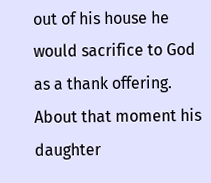out of his house he would sacrifice to God as a thank offering. About that moment his daughter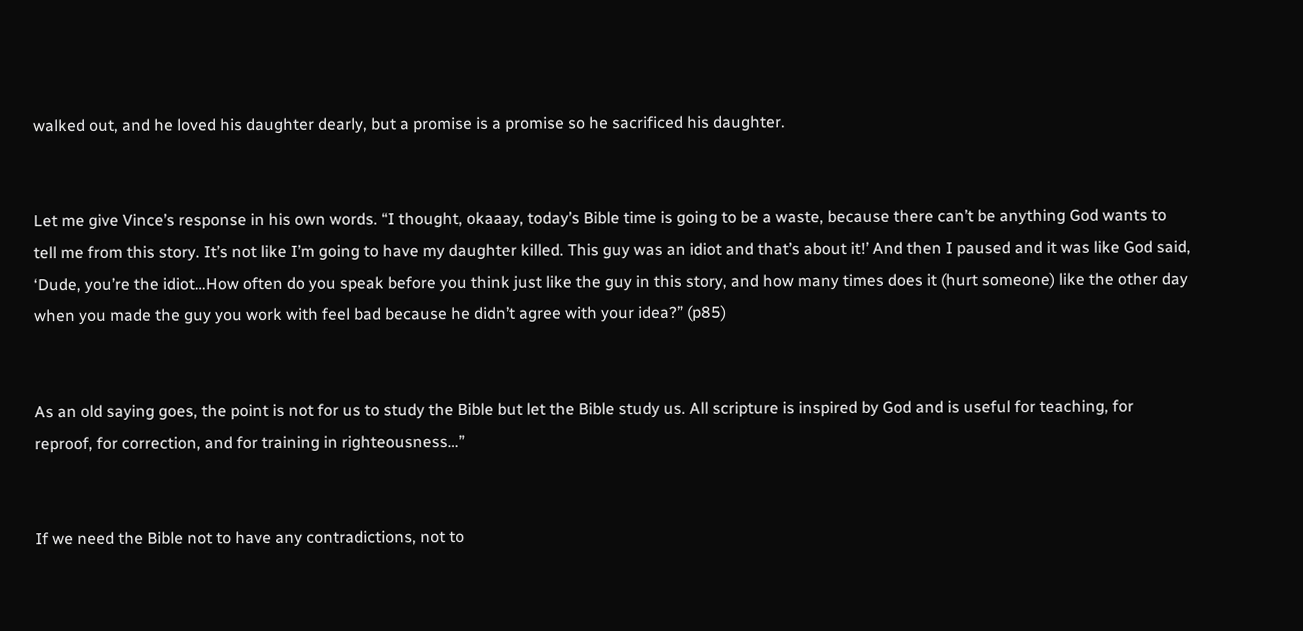walked out, and he loved his daughter dearly, but a promise is a promise so he sacrificed his daughter.


Let me give Vince’s response in his own words. “I thought, okaaay, today’s Bible time is going to be a waste, because there can’t be anything God wants to tell me from this story. It’s not like I’m going to have my daughter killed. This guy was an idiot and that’s about it!’ And then I paused and it was like God said, ‘Dude, you’re the idiot…How often do you speak before you think just like the guy in this story, and how many times does it (hurt someone) like the other day when you made the guy you work with feel bad because he didn’t agree with your idea?” (p85)


As an old saying goes, the point is not for us to study the Bible but let the Bible study us. All scripture is inspired by God and is useful for teaching, for reproof, for correction, and for training in righteousness…”


If we need the Bible not to have any contradictions, not to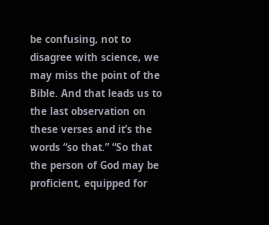be confusing, not to disagree with science, we may miss the point of the Bible. And that leads us to the last observation on these verses and it’s the words “so that.” “So that the person of God may be proficient, equipped for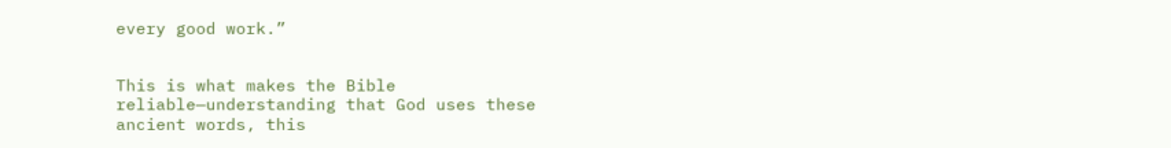every good work.”


This is what makes the Bible reliable—understanding that God uses these ancient words, this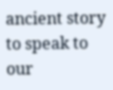ancient story to speak to our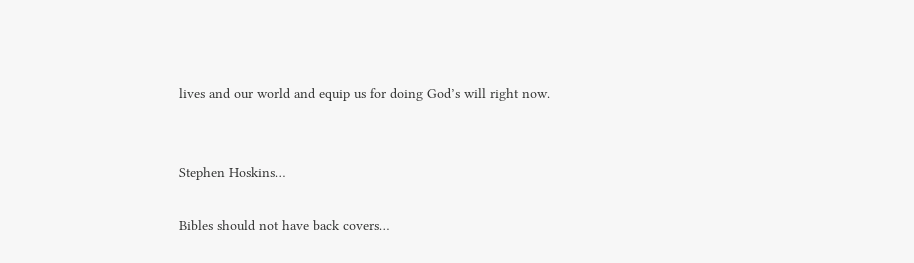lives and our world and equip us for doing God’s will right now.


Stephen Hoskins…

Bibles should not have back covers…